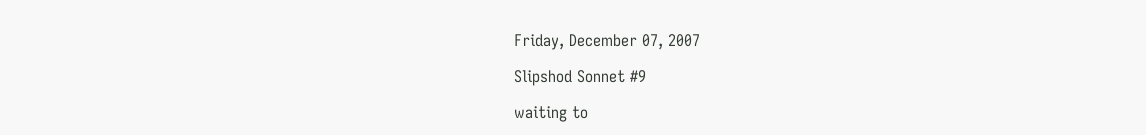Friday, December 07, 2007

Slipshod Sonnet #9

waiting to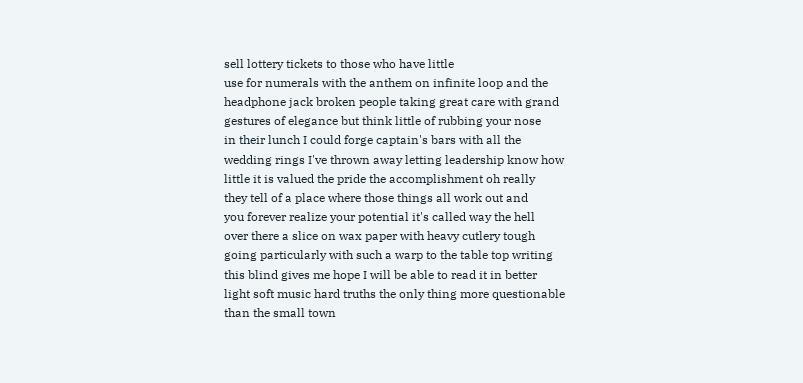sell lottery tickets to those who have little
use for numerals with the anthem on infinite loop and the
headphone jack broken people taking great care with grand
gestures of elegance but think little of rubbing your nose
in their lunch I could forge captain's bars with all the
wedding rings I've thrown away letting leadership know how
little it is valued the pride the accomplishment oh really
they tell of a place where those things all work out and
you forever realize your potential it's called way the hell
over there a slice on wax paper with heavy cutlery tough
going particularly with such a warp to the table top writing
this blind gives me hope I will be able to read it in better
light soft music hard truths the only thing more questionable
than the small town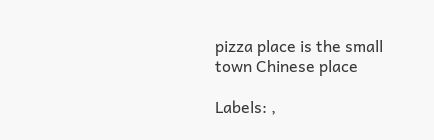pizza place is the small town Chinese place

Labels: ,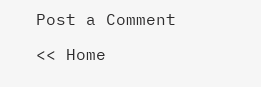Post a Comment

<< Home